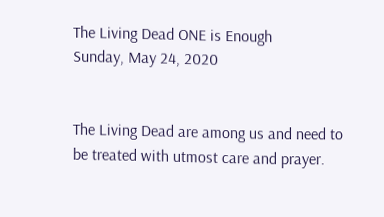The Living Dead ONE is Enough
Sunday, May 24, 2020


The Living Dead are among us and need to be treated with utmost care and prayer.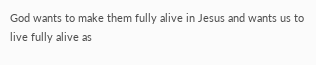God wants to make them fully alive in Jesus and wants us to live fully alive as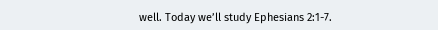well. Today we’ll study Ephesians 2:1-7.